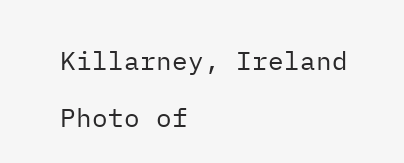Killarney, Ireland

Photo of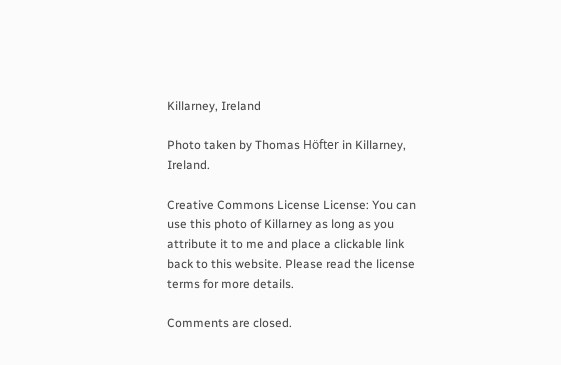Killarney, Ireland

Photo taken by Thomas Höfter in Killarney, Ireland.

Creative Commons License License: You can use this photo of Killarney as long as you attribute it to me and place a clickable link back to this website. Please read the license terms for more details.

Comments are closed.